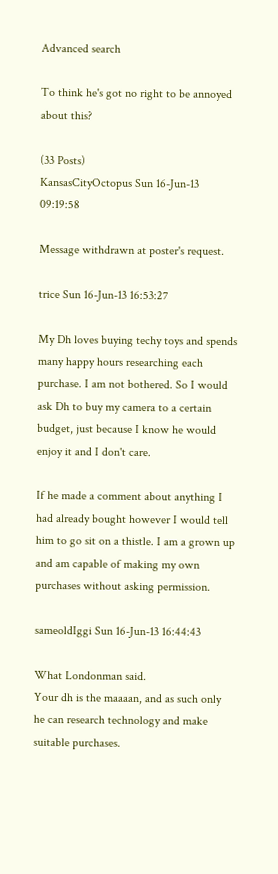Advanced search

To think he's got no right to be annoyed about this?

(33 Posts)
KansasCityOctopus Sun 16-Jun-13 09:19:58

Message withdrawn at poster's request.

trice Sun 16-Jun-13 16:53:27

My Dh loves buying techy toys and spends many happy hours researching each purchase. I am not bothered. So I would ask Dh to buy my camera to a certain budget, just because I know he would enjoy it and I don't care.

If he made a comment about anything I had already bought however I would tell him to go sit on a thistle. I am a grown up and am capable of making my own purchases without asking permission.

sameoldIggi Sun 16-Jun-13 16:44:43

What Londonman said.
Your dh is the maaaan, and as such only he can research technology and make suitable purchases.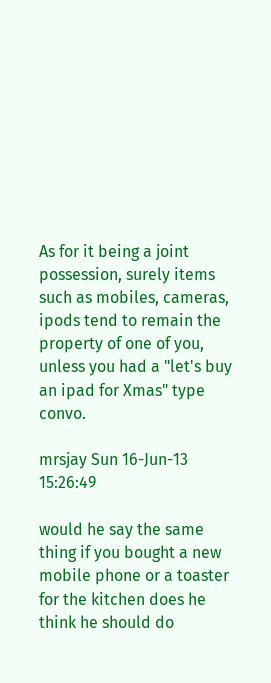As for it being a joint possession, surely items such as mobiles, cameras, ipods tend to remain the property of one of you, unless you had a "let's buy an ipad for Xmas" type convo.

mrsjay Sun 16-Jun-13 15:26:49

would he say the same thing if you bought a new mobile phone or a toaster for the kitchen does he think he should do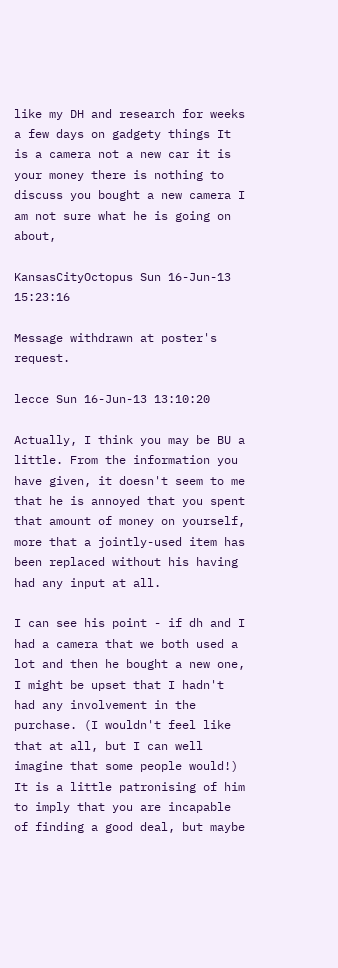like my DH and research for weeks a few days on gadgety things It is a camera not a new car it is your money there is nothing to discuss you bought a new camera I am not sure what he is going on about,

KansasCityOctopus Sun 16-Jun-13 15:23:16

Message withdrawn at poster's request.

lecce Sun 16-Jun-13 13:10:20

Actually, I think you may be BU a little. From the information you have given, it doesn't seem to me that he is annoyed that you spent that amount of money on yourself, more that a jointly-used item has been replaced without his having had any input at all.

I can see his point - if dh and I had a camera that we both used a lot and then he bought a new one, I might be upset that I hadn't had any involvement in the purchase. (I wouldn't feel like that at all, but I can well imagine that some people would!) It is a little patronising of him to imply that you are incapable of finding a good deal, but maybe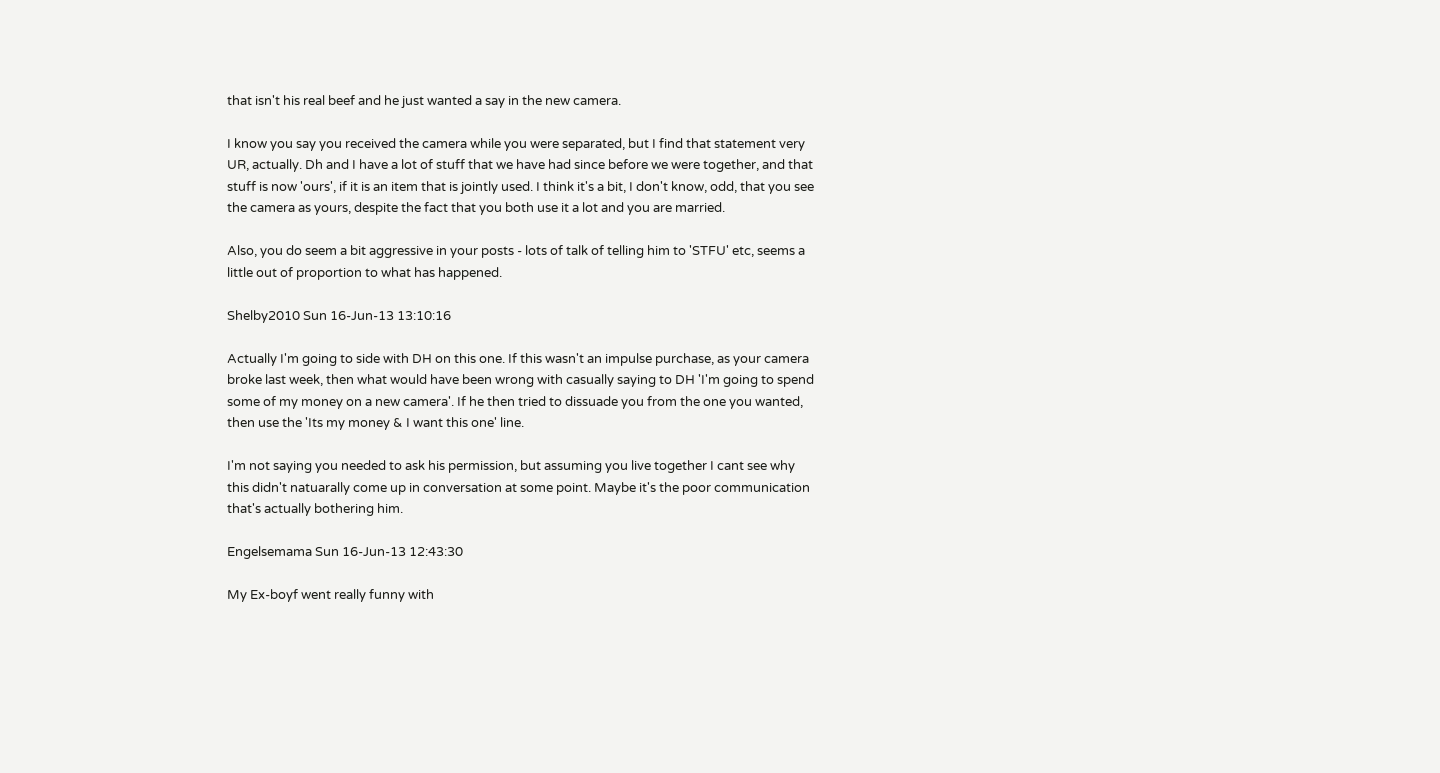that isn't his real beef and he just wanted a say in the new camera.

I know you say you received the camera while you were separated, but I find that statement very UR, actually. Dh and I have a lot of stuff that we have had since before we were together, and that stuff is now 'ours', if it is an item that is jointly used. I think it's a bit, I don't know, odd, that you see the camera as yours, despite the fact that you both use it a lot and you are married.

Also, you do seem a bit aggressive in your posts - lots of talk of telling him to 'STFU' etc, seems a little out of proportion to what has happened.

Shelby2010 Sun 16-Jun-13 13:10:16

Actually I'm going to side with DH on this one. If this wasn't an impulse purchase, as your camera broke last week, then what would have been wrong with casually saying to DH 'I'm going to spend some of my money on a new camera'. If he then tried to dissuade you from the one you wanted, then use the 'Its my money & I want this one' line.

I'm not saying you needed to ask his permission, but assuming you live together I cant see why this didn't natuarally come up in conversation at some point. Maybe it's the poor communication that's actually bothering him.

Engelsemama Sun 16-Jun-13 12:43:30

My Ex-boyf went really funny with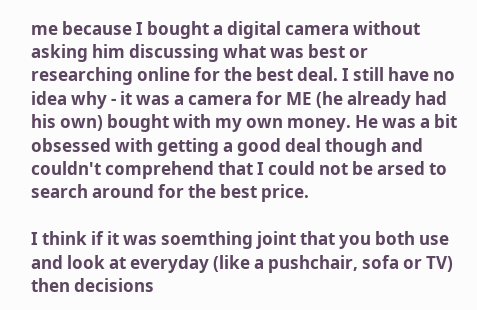me because I bought a digital camera without asking him discussing what was best or researching online for the best deal. I still have no idea why - it was a camera for ME (he already had his own) bought with my own money. He was a bit obsessed with getting a good deal though and couldn't comprehend that I could not be arsed to search around for the best price.

I think if it was soemthing joint that you both use and look at everyday (like a pushchair, sofa or TV) then decisions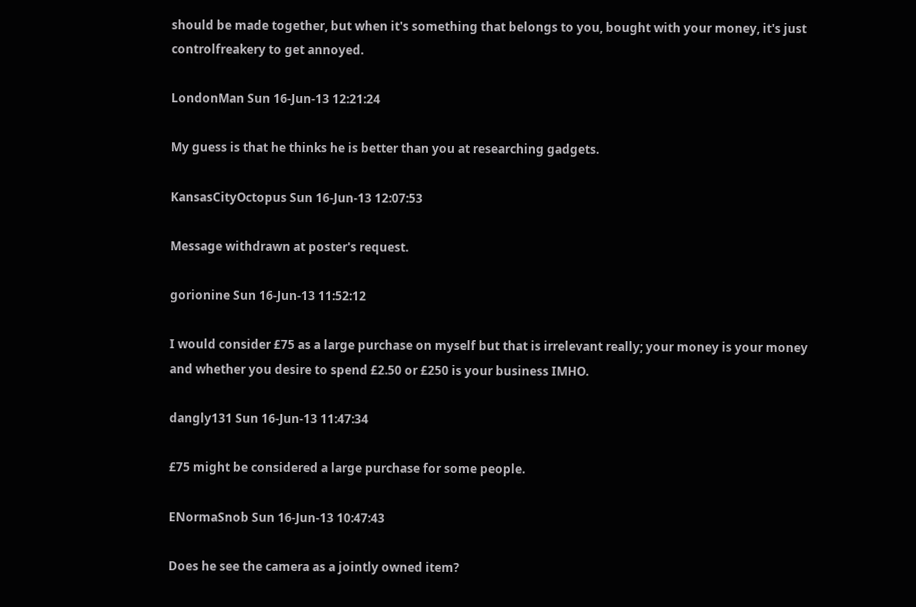should be made together, but when it's something that belongs to you, bought with your money, it's just controlfreakery to get annoyed.

LondonMan Sun 16-Jun-13 12:21:24

My guess is that he thinks he is better than you at researching gadgets.

KansasCityOctopus Sun 16-Jun-13 12:07:53

Message withdrawn at poster's request.

gorionine Sun 16-Jun-13 11:52:12

I would consider £75 as a large purchase on myself but that is irrelevant really; your money is your money and whether you desire to spend £2.50 or £250 is your business IMHO.

dangly131 Sun 16-Jun-13 11:47:34

£75 might be considered a large purchase for some people.

ENormaSnob Sun 16-Jun-13 10:47:43

Does he see the camera as a jointly owned item?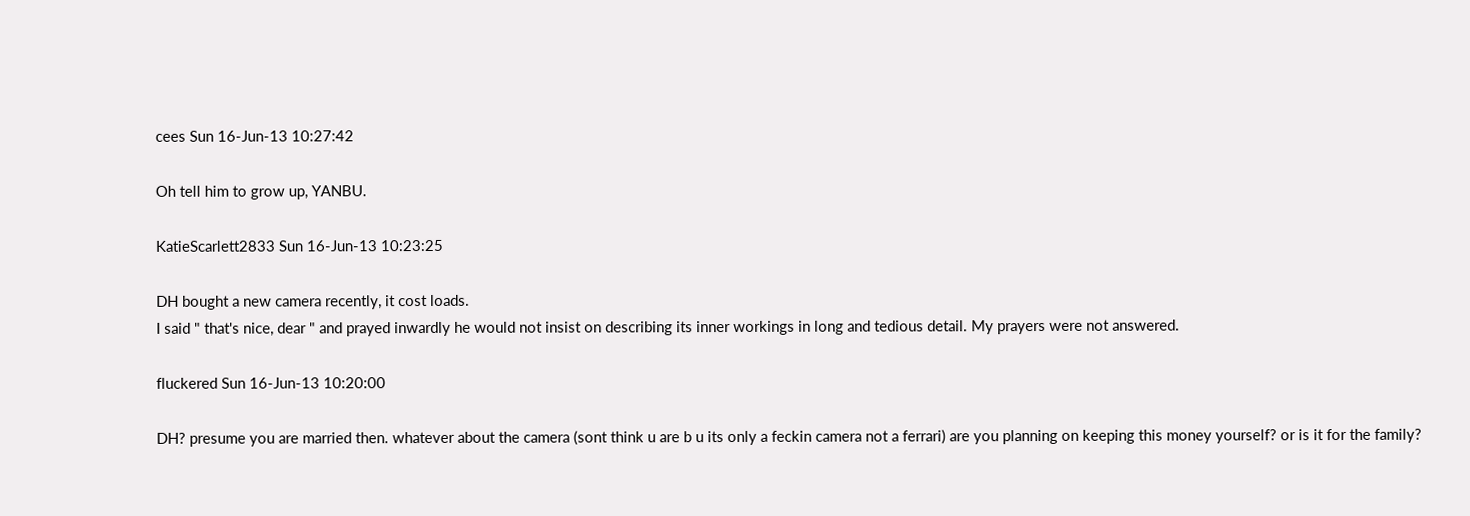cees Sun 16-Jun-13 10:27:42

Oh tell him to grow up, YANBU.

KatieScarlett2833 Sun 16-Jun-13 10:23:25

DH bought a new camera recently, it cost loads.
I said " that's nice, dear " and prayed inwardly he would not insist on describing its inner workings in long and tedious detail. My prayers were not answered.

fluckered Sun 16-Jun-13 10:20:00

DH? presume you are married then. whatever about the camera (sont think u are b u its only a feckin camera not a ferrari) are you planning on keeping this money yourself? or is it for the family?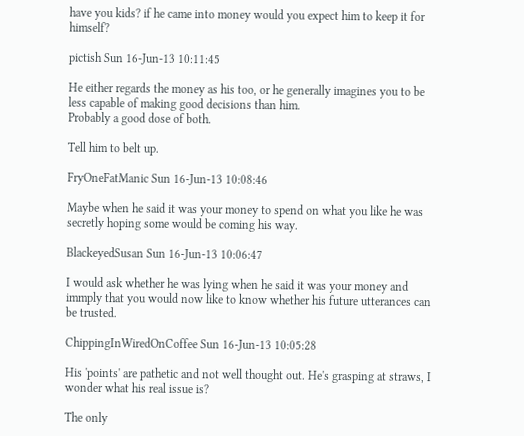have you kids? if he came into money would you expect him to keep it for himself?

pictish Sun 16-Jun-13 10:11:45

He either regards the money as his too, or he generally imagines you to be less capable of making good decisions than him.
Probably a good dose of both.

Tell him to belt up.

FryOneFatManic Sun 16-Jun-13 10:08:46

Maybe when he said it was your money to spend on what you like he was secretly hoping some would be coming his way.

BlackeyedSusan Sun 16-Jun-13 10:06:47

I would ask whether he was lying when he said it was your money and immply that you would now like to know whether his future utterances can be trusted.

ChippingInWiredOnCoffee Sun 16-Jun-13 10:05:28

His 'points' are pathetic and not well thought out. He's grasping at straws, I wonder what his real issue is?

The only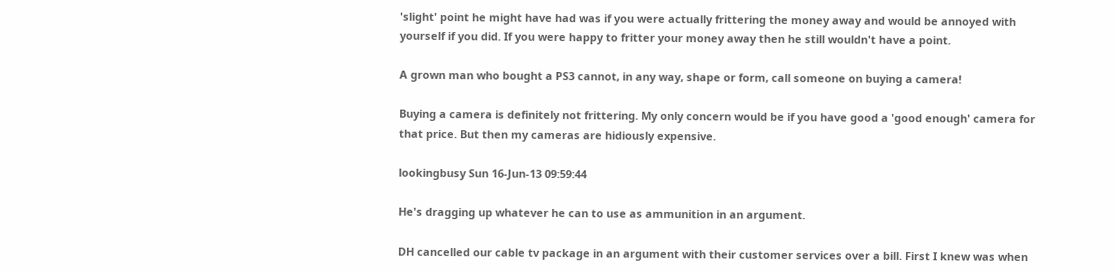'slight' point he might have had was if you were actually frittering the money away and would be annoyed with yourself if you did. If you were happy to fritter your money away then he still wouldn't have a point.

A grown man who bought a PS3 cannot, in any way, shape or form, call someone on buying a camera!

Buying a camera is definitely not frittering. My only concern would be if you have good a 'good enough' camera for that price. But then my cameras are hidiously expensive.

lookingbusy Sun 16-Jun-13 09:59:44

He's dragging up whatever he can to use as ammunition in an argument.

DH cancelled our cable tv package in an argument with their customer services over a bill. First I knew was when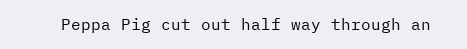Peppa Pig cut out half way through an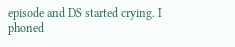episode and DS started crying. I phoned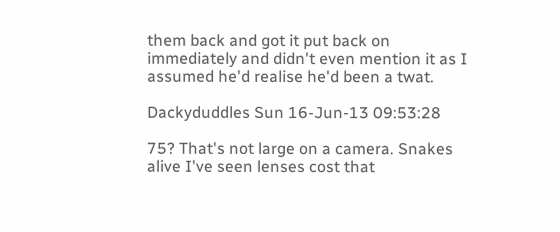them back and got it put back on immediately and didn't even mention it as I assumed he'd realise he'd been a twat.

Dackyduddles Sun 16-Jun-13 09:53:28

75? That's not large on a camera. Snakes alive I've seen lenses cost that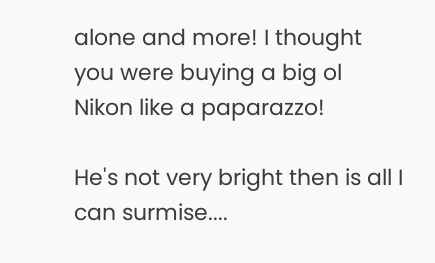alone and more! I thought you were buying a big ol Nikon like a paparazzo!

He's not very bright then is all I can surmise....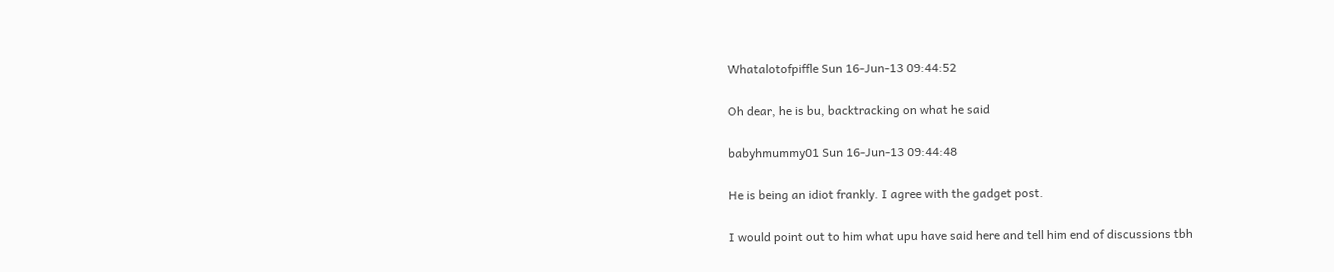Whatalotofpiffle Sun 16-Jun-13 09:44:52

Oh dear, he is bu, backtracking on what he said

babyhmummy01 Sun 16-Jun-13 09:44:48

He is being an idiot frankly. I agree with the gadget post.

I would point out to him what upu have said here and tell him end of discussions tbh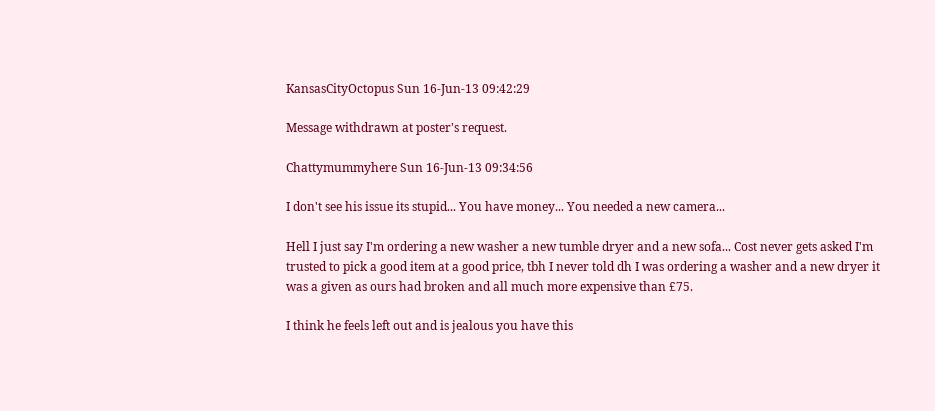KansasCityOctopus Sun 16-Jun-13 09:42:29

Message withdrawn at poster's request.

Chattymummyhere Sun 16-Jun-13 09:34:56

I don't see his issue its stupid... You have money... You needed a new camera...

Hell I just say I'm ordering a new washer a new tumble dryer and a new sofa... Cost never gets asked I'm trusted to pick a good item at a good price, tbh I never told dh I was ordering a washer and a new dryer it was a given as ours had broken and all much more expensive than £75.

I think he feels left out and is jealous you have this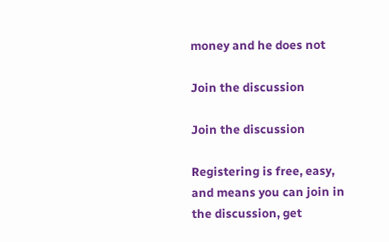money and he does not

Join the discussion

Join the discussion

Registering is free, easy, and means you can join in the discussion, get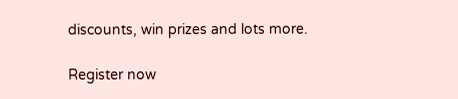discounts, win prizes and lots more.

Register now